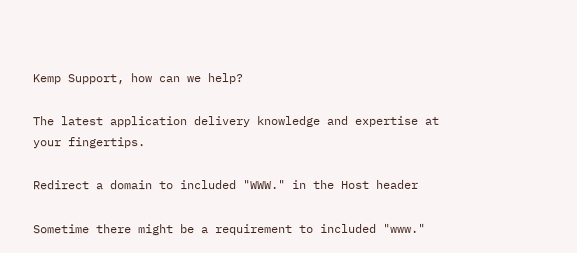Kemp Support, how can we help?

The latest application delivery knowledge and expertise at your fingertips.

Redirect a domain to included "WWW." in the Host header

Sometime there might be a requirement to included "www."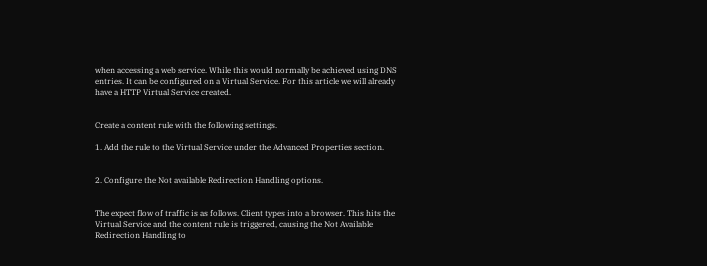when accessing a web service. While this would normally be achieved using DNS entries. It can be configured on a Virtual Service. For this article we will already have a HTTP Virtual Service created.


Create a content rule with the following settings.

1. Add the rule to the Virtual Service under the Advanced Properties section.


2. Configure the Not available Redirection Handling options.


The expect flow of traffic is as follows. Client types into a browser. This hits the Virtual Service and the content rule is triggered, causing the Not Available Redirection Handling to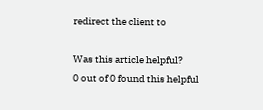redirect the client to

Was this article helpful?
0 out of 0 found this helpful